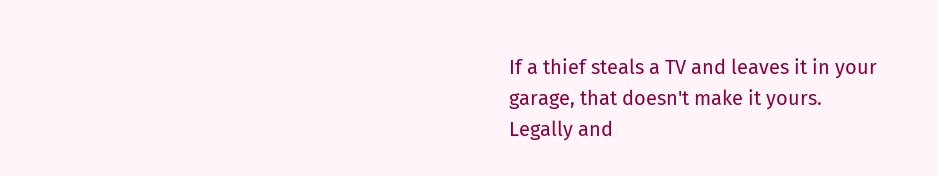If a thief steals a TV and leaves it in your garage, that doesn't make it yours. Legally and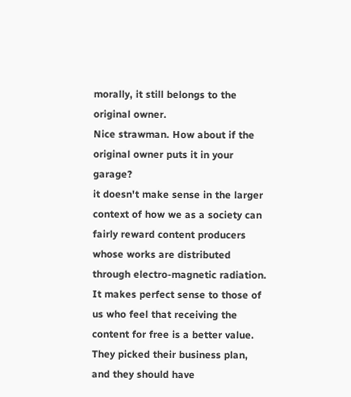morally, it still belongs to the original owner.
Nice strawman. How about if the original owner puts it in your garage?
it doesn't make sense in the larger context of how we as a society can fairly reward content producers whose works are distributed through electro-magnetic radiation.
It makes perfect sense to those of us who feel that receiving the content for free is a better value. They picked their business plan, and they should have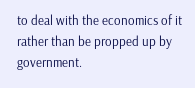to deal with the economics of it rather than be propped up by government.